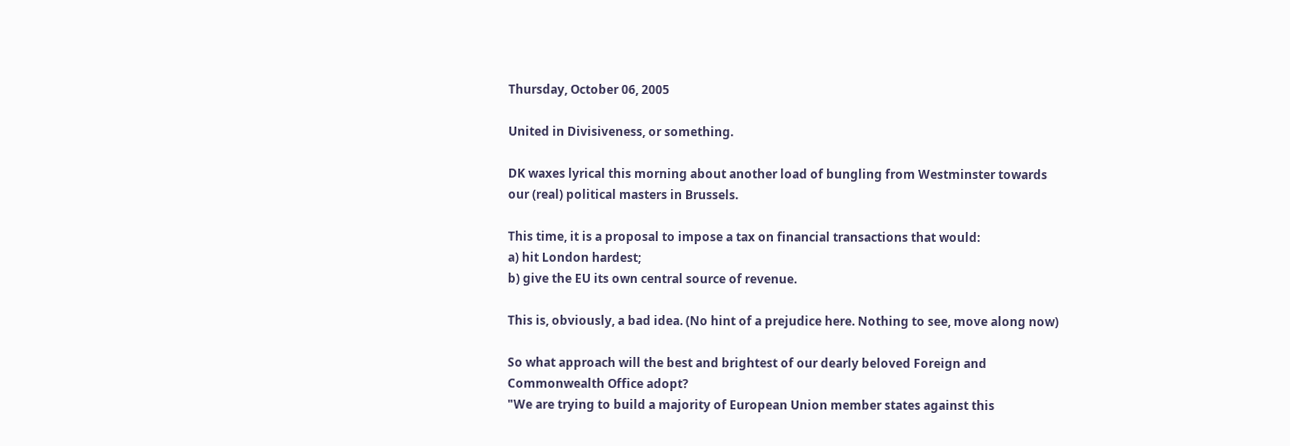Thursday, October 06, 2005

United in Divisiveness, or something.

DK waxes lyrical this morning about another load of bungling from Westminster towards our (real) political masters in Brussels.

This time, it is a proposal to impose a tax on financial transactions that would:
a) hit London hardest;
b) give the EU its own central source of revenue.

This is, obviously, a bad idea. (No hint of a prejudice here. Nothing to see, move along now)

So what approach will the best and brightest of our dearly beloved Foreign and Commonwealth Office adopt?
"We are trying to build a majority of European Union member states against this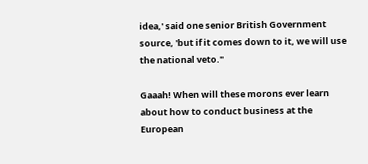idea,' said one senior British Government source, 'but if it comes down to it, we will use the national veto."

Gaaah! When will these morons ever learn about how to conduct business at the European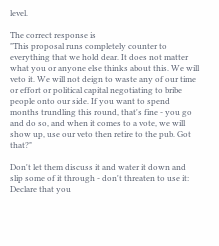level.

The correct response is
"This proposal runs completely counter to everything that we hold dear. It does not matter what you or anyone else thinks about this. We will veto it. We will not deign to waste any of our time or effort or political capital negotiating to bribe people onto our side. If you want to spend months trundling this round, that's fine - you go and do so, and when it comes to a vote, we will show up, use our veto then retire to the pub. Got that?"

Don't let them discuss it and water it down and slip some of it through - don't threaten to use it: Declare that you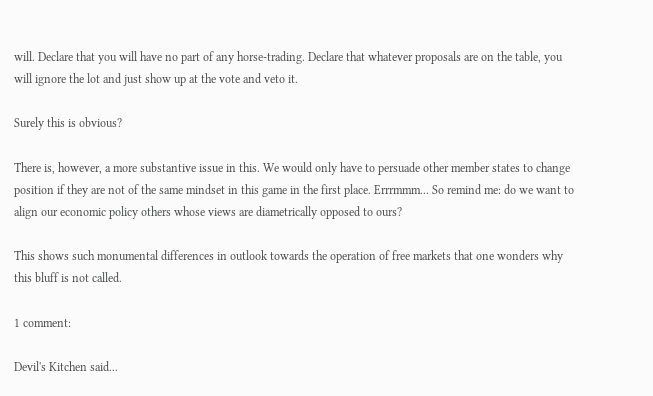will. Declare that you will have no part of any horse-trading. Declare that whatever proposals are on the table, you will ignore the lot and just show up at the vote and veto it.

Surely this is obvious?

There is, however, a more substantive issue in this. We would only have to persuade other member states to change position if they are not of the same mindset in this game in the first place. Errrmmm... So remind me: do we want to align our economic policy others whose views are diametrically opposed to ours?

This shows such monumental differences in outlook towards the operation of free markets that one wonders why this bluff is not called.

1 comment:

Devil's Kitchen said...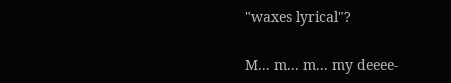"waxes lyrical"?

M... m... m... my deeee-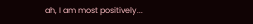ah, I am most positively...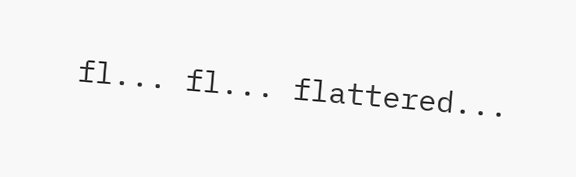fl... fl... flattered...